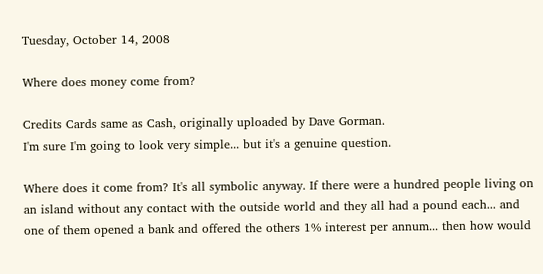Tuesday, October 14, 2008

Where does money come from?

Credits Cards same as Cash, originally uploaded by Dave Gorman.
I'm sure I'm going to look very simple... but it's a genuine question.

Where does it come from? It's all symbolic anyway. If there were a hundred people living on an island without any contact with the outside world and they all had a pound each... and one of them opened a bank and offered the others 1% interest per annum... then how would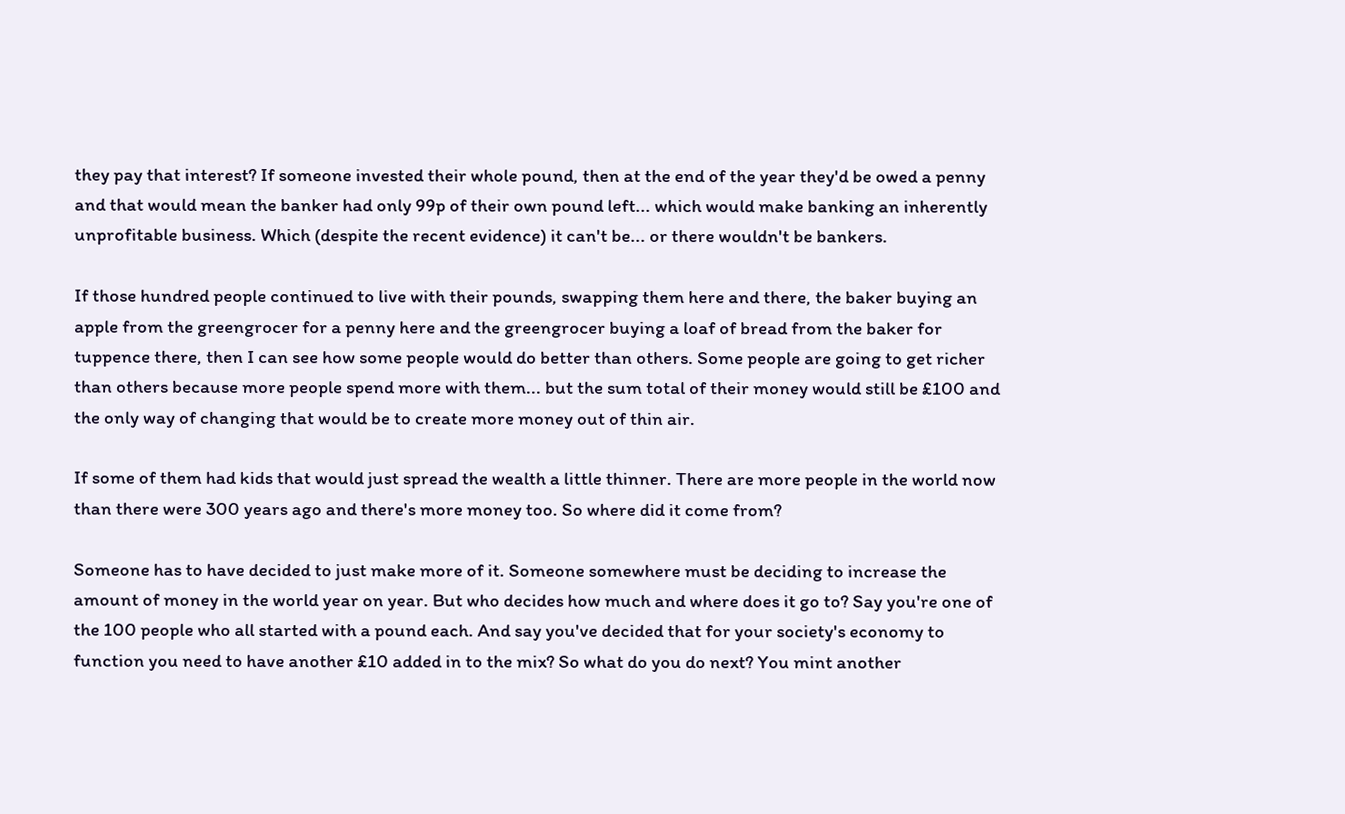they pay that interest? If someone invested their whole pound, then at the end of the year they'd be owed a penny and that would mean the banker had only 99p of their own pound left... which would make banking an inherently unprofitable business. Which (despite the recent evidence) it can't be... or there wouldn't be bankers.

If those hundred people continued to live with their pounds, swapping them here and there, the baker buying an apple from the greengrocer for a penny here and the greengrocer buying a loaf of bread from the baker for tuppence there, then I can see how some people would do better than others. Some people are going to get richer than others because more people spend more with them... but the sum total of their money would still be £100 and the only way of changing that would be to create more money out of thin air.

If some of them had kids that would just spread the wealth a little thinner. There are more people in the world now than there were 300 years ago and there's more money too. So where did it come from?

Someone has to have decided to just make more of it. Someone somewhere must be deciding to increase the amount of money in the world year on year. But who decides how much and where does it go to? Say you're one of the 100 people who all started with a pound each. And say you've decided that for your society's economy to function you need to have another £10 added in to the mix? So what do you do next? You mint another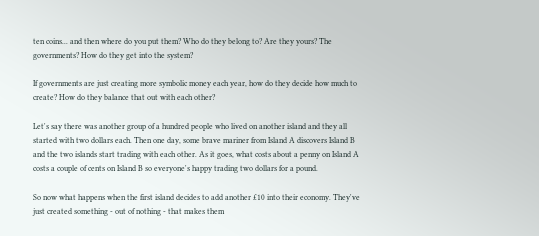ten coins... and then where do you put them? Who do they belong to? Are they yours? The governments? How do they get into the system?

If governments are just creating more symbolic money each year, how do they decide how much to create? How do they balance that out with each other?

Let's say there was another group of a hundred people who lived on another island and they all started with two dollars each. Then one day, some brave mariner from Island A discovers Island B and the two islands start trading with each other. As it goes, what costs about a penny on Island A costs a couple of cents on Island B so everyone's happy trading two dollars for a pound.

So now what happens when the first island decides to add another £10 into their economy. They've just created something - out of nothing - that makes them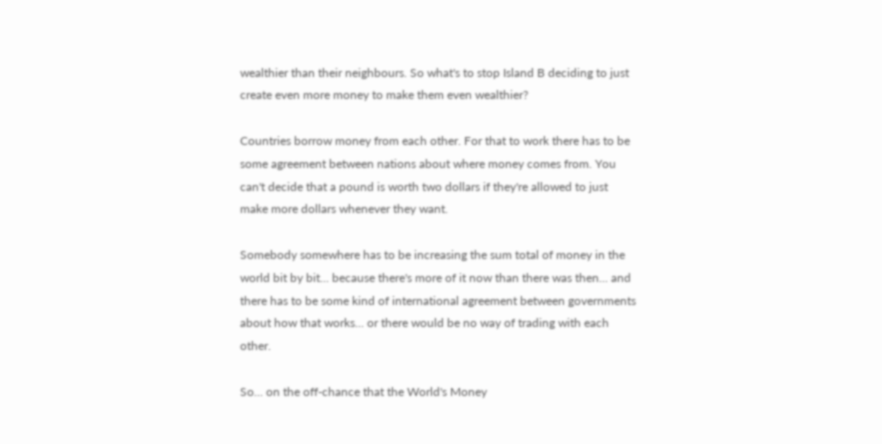wealthier than their neighbours. So what's to stop Island B deciding to just create even more money to make them even wealthier?

Countries borrow money from each other. For that to work there has to be some agreement between nations about where money comes from. You can't decide that a pound is worth two dollars if they're allowed to just make more dollars whenever they want.

Somebody somewhere has to be increasing the sum total of money in the world bit by bit... because there's more of it now than there was then... and there has to be some kind of international agreement between governments about how that works... or there would be no way of trading with each other.

So... on the off-chance that the World's Money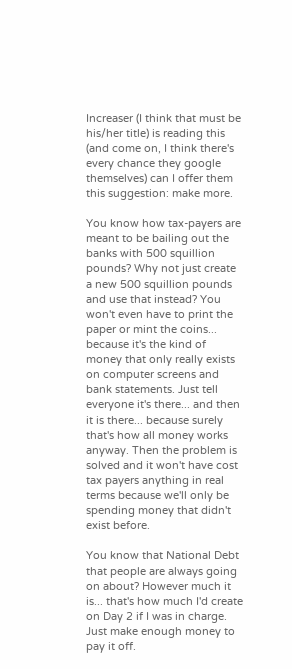Increaser (I think that must be his/her title) is reading this (and come on, I think there's every chance they google themselves) can I offer them this suggestion: make more.

You know how tax-payers are meant to be bailing out the banks with 500 squillion pounds? Why not just create a new 500 squillion pounds and use that instead? You won't even have to print the paper or mint the coins... because it's the kind of money that only really exists on computer screens and bank statements. Just tell everyone it's there... and then it is there... because surely that's how all money works anyway. Then the problem is solved and it won't have cost tax payers anything in real terms because we'll only be spending money that didn't exist before.

You know that National Debt that people are always going on about? However much it is... that's how much I'd create on Day 2 if I was in charge. Just make enough money to pay it off.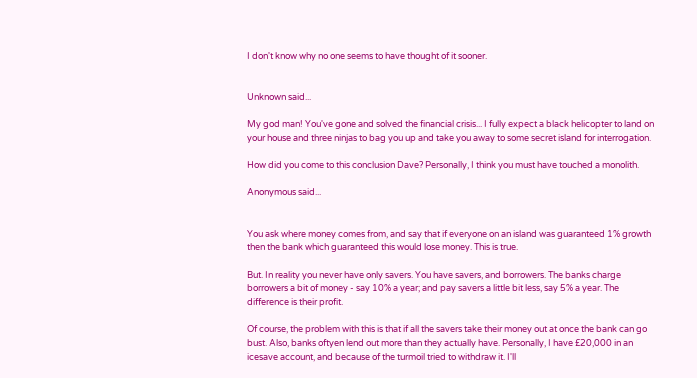I don't know why no one seems to have thought of it sooner.


Unknown said...

My god man! You've gone and solved the financial crisis... I fully expect a black helicopter to land on your house and three ninjas to bag you up and take you away to some secret island for interrogation.

How did you come to this conclusion Dave? Personally, I think you must have touched a monolith.

Anonymous said...


You ask where money comes from, and say that if everyone on an island was guaranteed 1% growth then the bank which guaranteed this would lose money. This is true.

But. In reality you never have only savers. You have savers, and borrowers. The banks charge borrowers a bit of money - say 10% a year; and pay savers a little bit less, say 5% a year. The difference is their profit.

Of course, the problem with this is that if all the savers take their money out at once the bank can go bust. Also, banks oftyen lend out more than they actually have. Personally, I have £20,000 in an icesave account, and because of the turmoil tried to withdraw it. I'll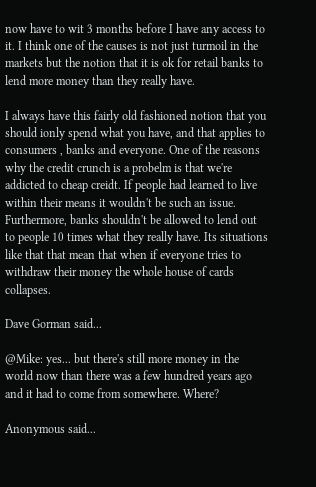now have to wit 3 months before I have any access to it. I think one of the causes is not just turmoil in the markets but the notion that it is ok for retail banks to lend more money than they really have.

I always have this fairly old fashioned notion that you should ionly spend what you have, and that applies to consumers , banks and everyone. One of the reasons why the credit crunch is a probelm is that we're addicted to cheap creidt. If people had learned to live within their means it wouldn't be such an issue. Furthermore, banks shouldn't be allowed to lend out to people 10 times what they really have. Its situations like that that mean that when if everyone tries to withdraw their money the whole house of cards collapses.

Dave Gorman said...

@Mike: yes... but there's still more money in the world now than there was a few hundred years ago and it had to come from somewhere. Where?

Anonymous said...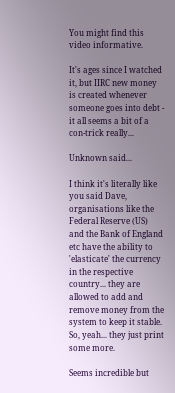You might find this video informative.

It's ages since I watched it, but IIRC new money is created whenever someone goes into debt - it all seems a bit of a con-trick really...

Unknown said...

I think it's literally like you said Dave, organisations like the Federal Reserve (US) and the Bank of England etc have the ability to 'elasticate' the currency in the respective country... they are allowed to add and remove money from the system to keep it stable. So, yeah... they just print some more.

Seems incredible but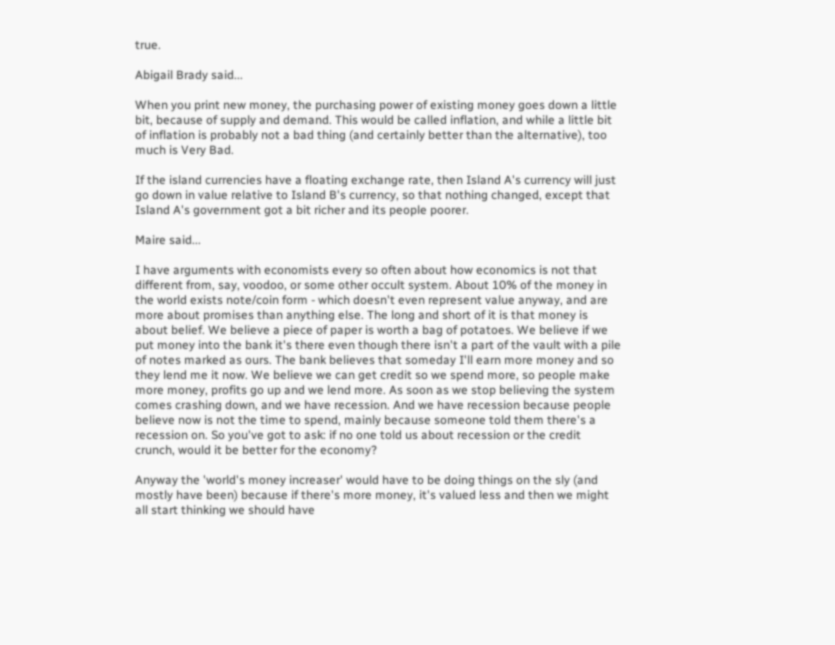true.

Abigail Brady said...

When you print new money, the purchasing power of existing money goes down a little bit, because of supply and demand. This would be called inflation, and while a little bit of inflation is probably not a bad thing (and certainly better than the alternative), too much is Very Bad.

If the island currencies have a floating exchange rate, then Island A's currency will just go down in value relative to Island B's currency, so that nothing changed, except that Island A's government got a bit richer and its people poorer.

Maire said...

I have arguments with economists every so often about how economics is not that different from, say, voodoo, or some other occult system. About 10% of the money in the world exists note/coin form - which doesn't even represent value anyway, and are more about promises than anything else. The long and short of it is that money is about belief. We believe a piece of paper is worth a bag of potatoes. We believe if we put money into the bank it's there even though there isn't a part of the vault with a pile of notes marked as ours. The bank believes that someday I'll earn more money and so they lend me it now. We believe we can get credit so we spend more, so people make more money, profits go up and we lend more. As soon as we stop believing the system comes crashing down, and we have recession. And we have recession because people believe now is not the time to spend, mainly because someone told them there's a recession on. So you've got to ask: if no one told us about recession or the credit crunch, would it be better for the economy?

Anyway the 'world's money increaser' would have to be doing things on the sly (and mostly have been) because if there's more money, it's valued less and then we might all start thinking we should have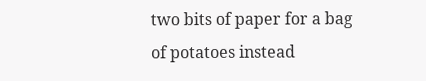two bits of paper for a bag of potatoes instead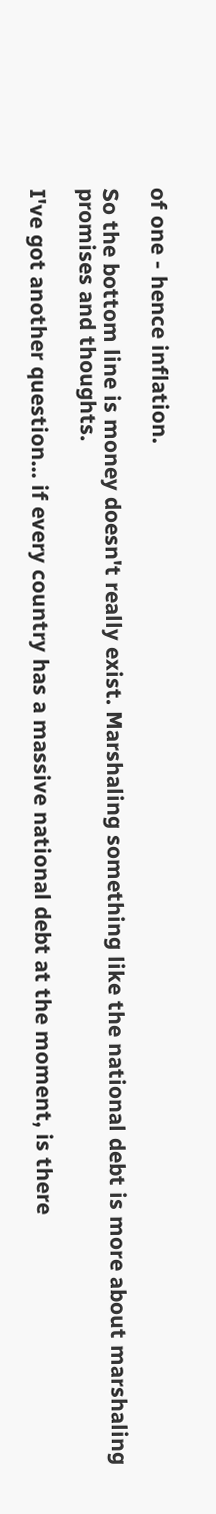of one - hence inflation.

So the bottom line is money doesn't really exist. Marshaling something like the national debt is more about marshaling promises and thoughts.

I've got another question... if every country has a massive national debt at the moment, is there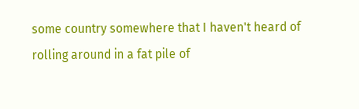some country somewhere that I haven't heard of rolling around in a fat pile of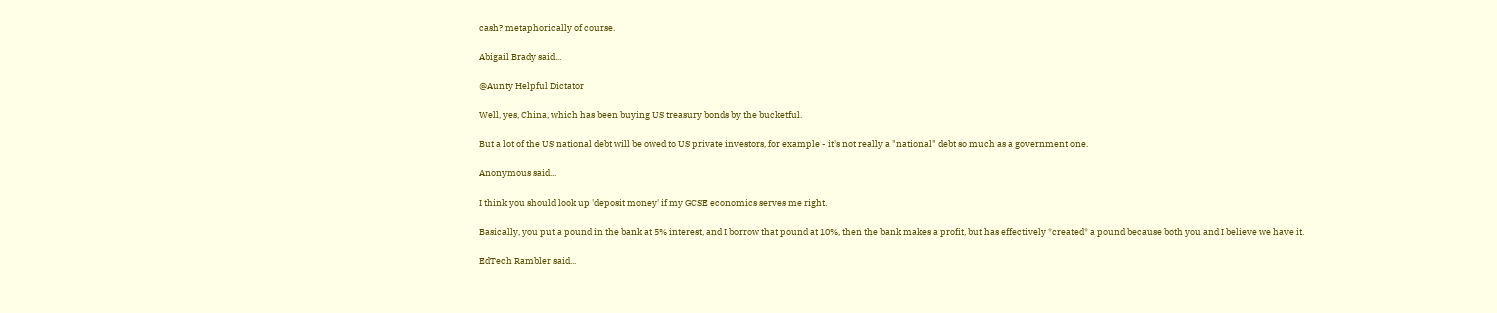cash? metaphorically of course.

Abigail Brady said...

@Aunty Helpful Dictator

Well, yes, China, which has been buying US treasury bonds by the bucketful.

But a lot of the US national debt will be owed to US private investors, for example - it's not really a "national" debt so much as a government one.

Anonymous said...

I think you should look up 'deposit money' if my GCSE economics serves me right.

Basically, you put a pound in the bank at 5% interest, and I borrow that pound at 10%, then the bank makes a profit, but has effectively *created* a pound because both you and I believe we have it.

EdTech Rambler said...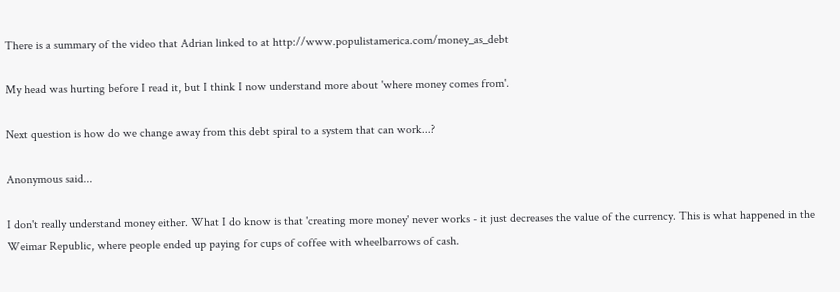There is a summary of the video that Adrian linked to at http://www.populistamerica.com/money_as_debt

My head was hurting before I read it, but I think I now understand more about 'where money comes from'.

Next question is how do we change away from this debt spiral to a system that can work...?

Anonymous said...

I don't really understand money either. What I do know is that 'creating more money' never works - it just decreases the value of the currency. This is what happened in the Weimar Republic, where people ended up paying for cups of coffee with wheelbarrows of cash.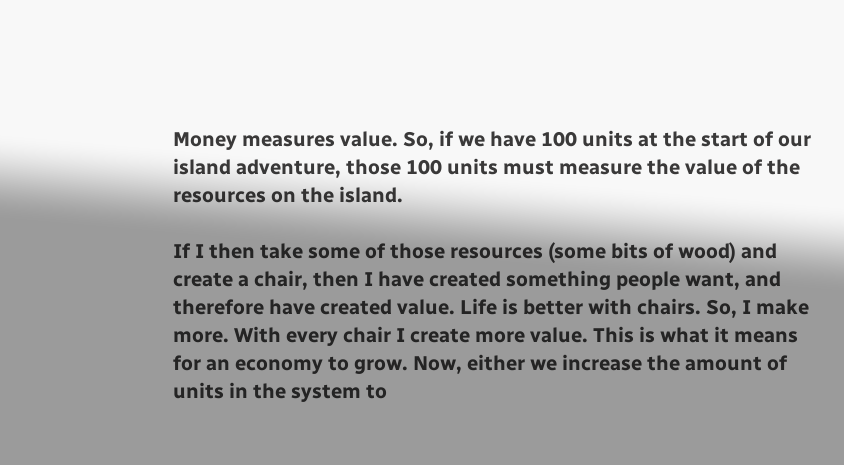Money measures value. So, if we have 100 units at the start of our island adventure, those 100 units must measure the value of the resources on the island.

If I then take some of those resources (some bits of wood) and create a chair, then I have created something people want, and therefore have created value. Life is better with chairs. So, I make more. With every chair I create more value. This is what it means for an economy to grow. Now, either we increase the amount of units in the system to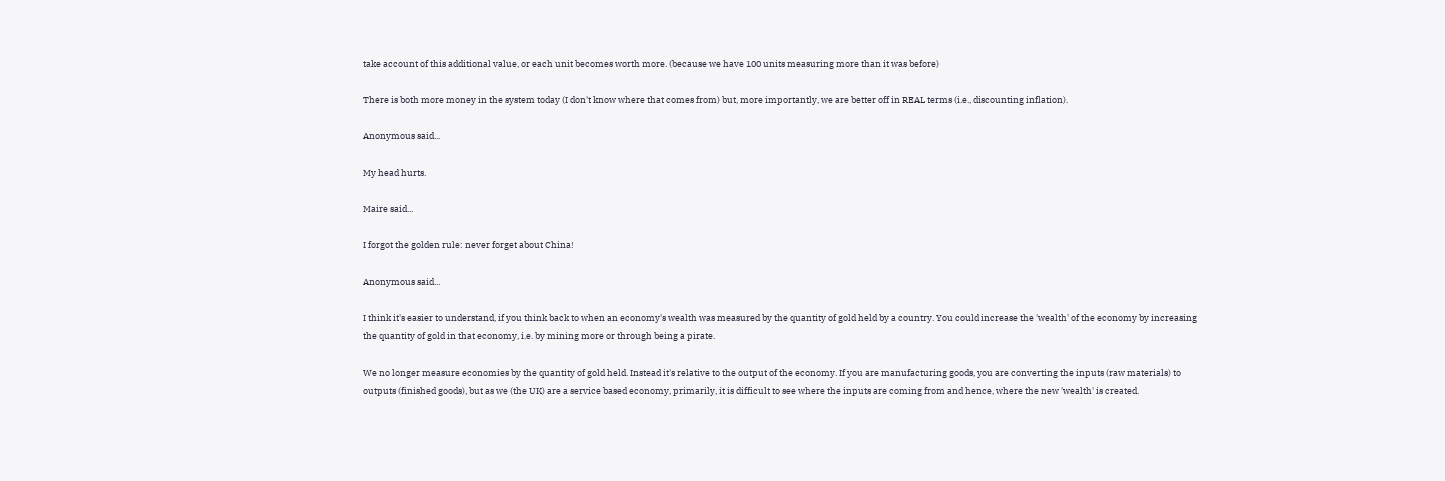take account of this additional value, or each unit becomes worth more. (because we have 100 units measuring more than it was before)

There is both more money in the system today (I don't know where that comes from) but, more importantly, we are better off in REAL terms (i.e., discounting inflation).

Anonymous said...

My head hurts.

Maire said...

I forgot the golden rule: never forget about China!

Anonymous said...

I think it's easier to understand, if you think back to when an economy's wealth was measured by the quantity of gold held by a country. You could increase the 'wealth' of the economy by increasing the quantity of gold in that economy, i.e. by mining more or through being a pirate.

We no longer measure economies by the quantity of gold held. Instead it's relative to the output of the economy. If you are manufacturing goods, you are converting the inputs (raw materials) to outputs (finished goods), but as we (the UK) are a service based economy, primarily, it is difficult to see where the inputs are coming from and hence, where the new 'wealth' is created.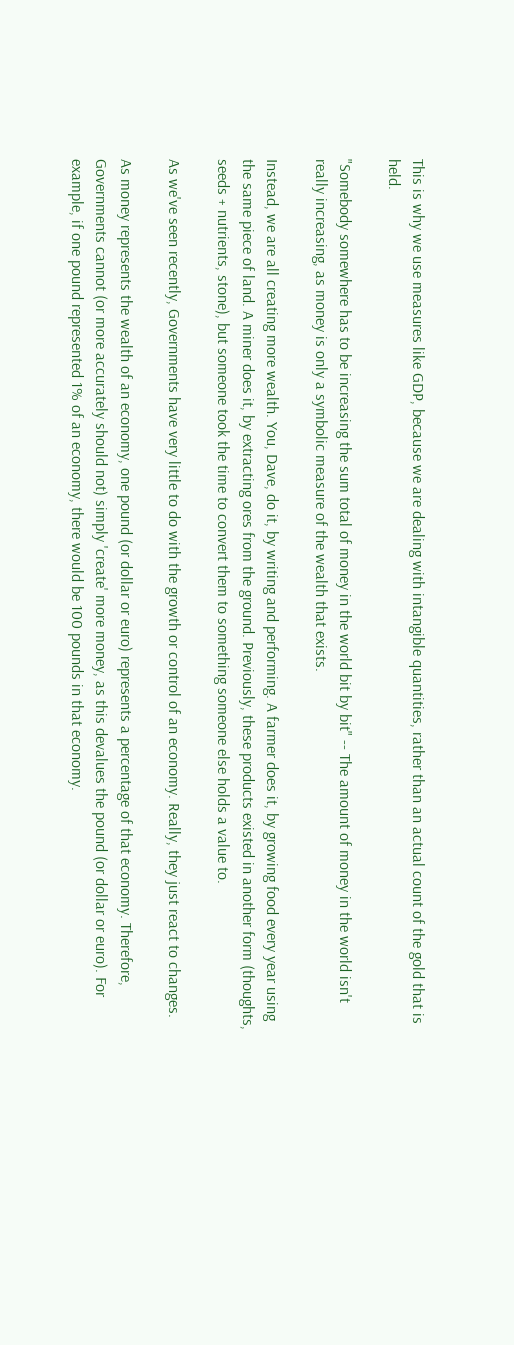This is why we use measures like GDP, because we are dealing with intangible quantities, rather than an actual count of the gold that is held.

"Somebody somewhere has to be increasing the sum total of money in the world bit by bit" -- The amount of money in the world isn't really increasing, as money is only a symbolic measure of the wealth that exists.

Instead, we are all creating more wealth. You, Dave, do it, by writing and performing. A farmer does it, by growing food every year using the same piece of land. A miner does it, by extracting ores from the ground. Previously, these products existed in another form (thoughts, seeds + nutrients, stone), but someone took the time to convert them to something someone else holds a value to.

As we've seen recently, Governments have very little to do with the growth or control of an economy. Really, they just react to changes.

As money represents the wealth of an economy, one pound (or dollar or euro) represents a percentage of that economy. Therefore, Governments cannot (or more accurately should not) simply 'create' more money, as this devalues the pound (or dollar or euro). For example, if one pound represented 1% of an economy, there would be 100 pounds in that economy.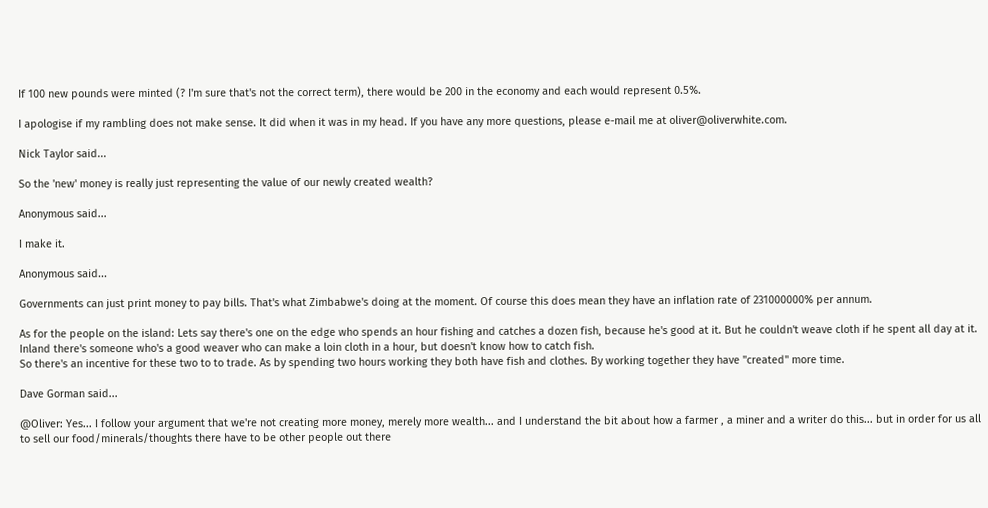If 100 new pounds were minted (? I'm sure that's not the correct term), there would be 200 in the economy and each would represent 0.5%.

I apologise if my rambling does not make sense. It did when it was in my head. If you have any more questions, please e-mail me at oliver@oliverwhite.com.

Nick Taylor said...

So the 'new' money is really just representing the value of our newly created wealth?

Anonymous said...

I make it.

Anonymous said...

Governments can just print money to pay bills. That's what Zimbabwe's doing at the moment. Of course this does mean they have an inflation rate of 231000000% per annum.

As for the people on the island: Lets say there's one on the edge who spends an hour fishing and catches a dozen fish, because he's good at it. But he couldn't weave cloth if he spent all day at it.
Inland there's someone who's a good weaver who can make a loin cloth in a hour, but doesn't know how to catch fish.
So there's an incentive for these two to to trade. As by spending two hours working they both have fish and clothes. By working together they have "created" more time.

Dave Gorman said...

@Oliver: Yes... I follow your argument that we're not creating more money, merely more wealth... and I understand the bit about how a farmer , a miner and a writer do this... but in order for us all to sell our food/minerals/thoughts there have to be other people out there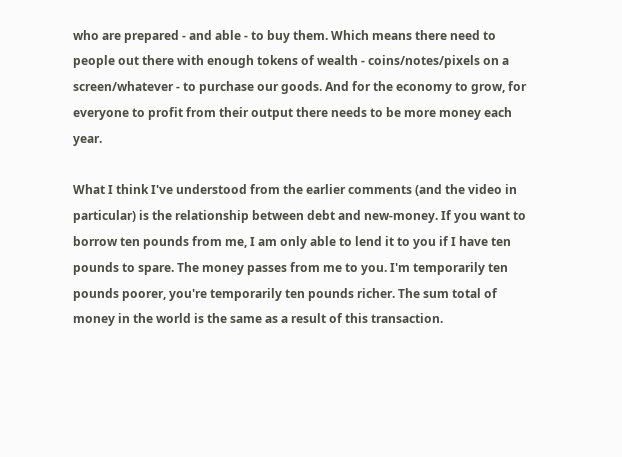who are prepared - and able - to buy them. Which means there need to people out there with enough tokens of wealth - coins/notes/pixels on a screen/whatever - to purchase our goods. And for the economy to grow, for everyone to profit from their output there needs to be more money each year.

What I think I've understood from the earlier comments (and the video in particular) is the relationship between debt and new-money. If you want to borrow ten pounds from me, I am only able to lend it to you if I have ten pounds to spare. The money passes from me to you. I'm temporarily ten pounds poorer, you're temporarily ten pounds richer. The sum total of money in the world is the same as a result of this transaction.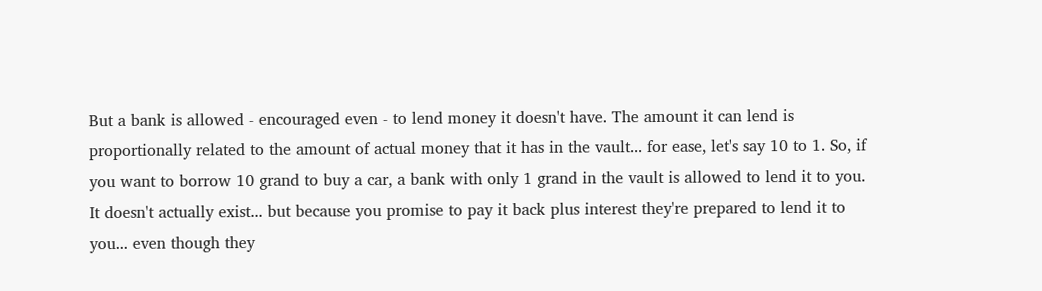But a bank is allowed - encouraged even - to lend money it doesn't have. The amount it can lend is proportionally related to the amount of actual money that it has in the vault... for ease, let's say 10 to 1. So, if you want to borrow 10 grand to buy a car, a bank with only 1 grand in the vault is allowed to lend it to you. It doesn't actually exist... but because you promise to pay it back plus interest they're prepared to lend it to you... even though they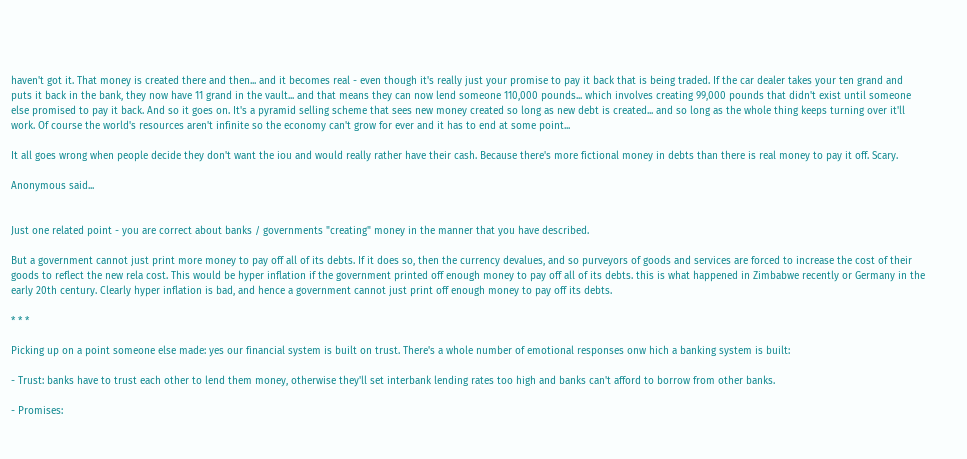haven't got it. That money is created there and then... and it becomes real - even though it's really just your promise to pay it back that is being traded. If the car dealer takes your ten grand and puts it back in the bank, they now have 11 grand in the vault... and that means they can now lend someone 110,000 pounds... which involves creating 99,000 pounds that didn't exist until someone else promised to pay it back. And so it goes on. It's a pyramid selling scheme that sees new money created so long as new debt is created... and so long as the whole thing keeps turning over it'll work. Of course the world's resources aren't infinite so the economy can't grow for ever and it has to end at some point...

It all goes wrong when people decide they don't want the iou and would really rather have their cash. Because there's more fictional money in debts than there is real money to pay it off. Scary.

Anonymous said...


Just one related point - you are correct about banks / governments "creating" money in the manner that you have described.

But a government cannot just print more money to pay off all of its debts. If it does so, then the currency devalues, and so purveyors of goods and services are forced to increase the cost of their goods to reflect the new rela cost. This would be hyper inflation if the government printed off enough money to pay off all of its debts. this is what happened in Zimbabwe recently or Germany in the early 20th century. Clearly hyper inflation is bad, and hence a government cannot just print off enough money to pay off its debts.

* * *

Picking up on a point someone else made: yes our financial system is built on trust. There's a whole number of emotional responses onw hich a banking system is built:

- Trust: banks have to trust each other to lend them money, otherwise they'll set interbank lending rates too high and banks can't afford to borrow from other banks.

- Promises: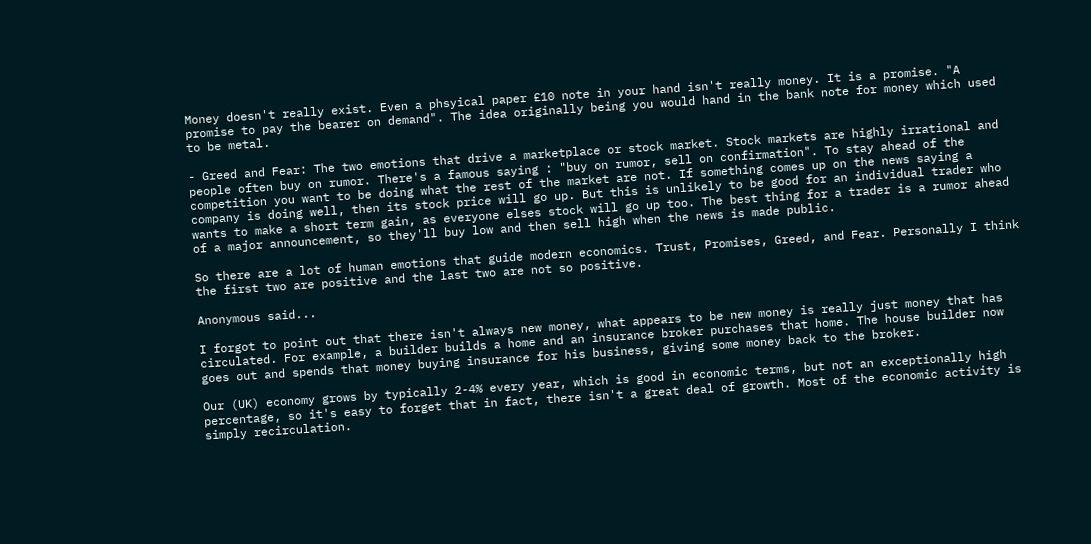Money doesn't really exist. Even a phsyical paper £10 note in your hand isn't really money. It is a promise. "A promise to pay the bearer on demand". The idea originally being you would hand in the bank note for money which used to be metal.

- Greed and Fear: The two emotions that drive a marketplace or stock market. Stock markets are highly irrational and people often buy on rumor. There's a famous saying : "buy on rumor, sell on confirmation". To stay ahead of the competition you want to be doing what the rest of the market are not. If something comes up on the news saying a company is doing well, then its stock price will go up. But this is unlikely to be good for an individual trader who wants to make a short term gain, as everyone elses stock will go up too. The best thing for a trader is a rumor ahead of a major announcement, so they'll buy low and then sell high when the news is made public.

So there are a lot of human emotions that guide modern economics. Trust, Promises, Greed, and Fear. Personally I think the first two are positive and the last two are not so positive.

Anonymous said...

I forgot to point out that there isn't always new money, what appears to be new money is really just money that has circulated. For example, a builder builds a home and an insurance broker purchases that home. The house builder now goes out and spends that money buying insurance for his business, giving some money back to the broker.

Our (UK) economy grows by typically 2-4% every year, which is good in economic terms, but not an exceptionally high percentage, so it's easy to forget that in fact, there isn't a great deal of growth. Most of the economic activity is simply recirculation.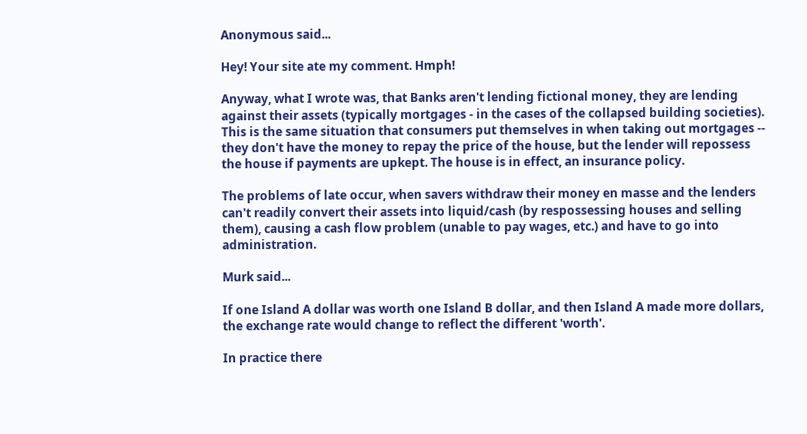Anonymous said...

Hey! Your site ate my comment. Hmph!

Anyway, what I wrote was, that Banks aren't lending fictional money, they are lending against their assets (typically mortgages - in the cases of the collapsed building societies). This is the same situation that consumers put themselves in when taking out mortgages -- they don't have the money to repay the price of the house, but the lender will repossess the house if payments are upkept. The house is in effect, an insurance policy.

The problems of late occur, when savers withdraw their money en masse and the lenders can't readily convert their assets into liquid/cash (by respossessing houses and selling them), causing a cash flow problem (unable to pay wages, etc.) and have to go into administration.

Murk said...

If one Island A dollar was worth one Island B dollar, and then Island A made more dollars, the exchange rate would change to reflect the different 'worth'.

In practice there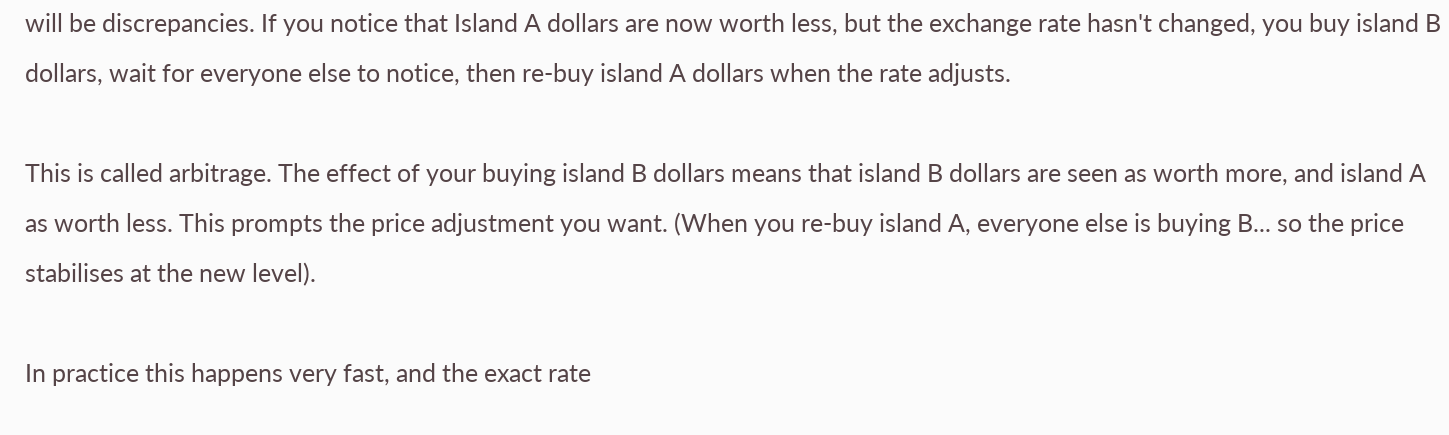will be discrepancies. If you notice that Island A dollars are now worth less, but the exchange rate hasn't changed, you buy island B dollars, wait for everyone else to notice, then re-buy island A dollars when the rate adjusts.

This is called arbitrage. The effect of your buying island B dollars means that island B dollars are seen as worth more, and island A as worth less. This prompts the price adjustment you want. (When you re-buy island A, everyone else is buying B... so the price stabilises at the new level).

In practice this happens very fast, and the exact rate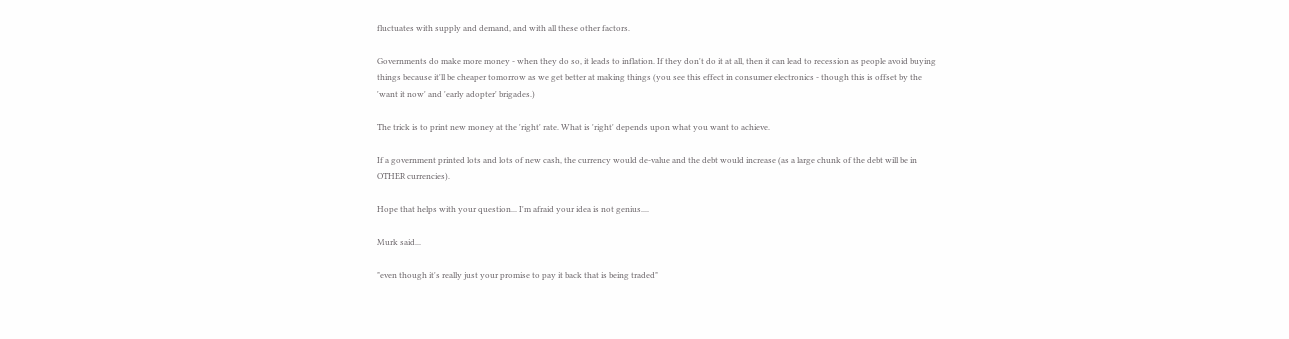fluctuates with supply and demand, and with all these other factors.

Governments do make more money - when they do so, it leads to inflation. If they don't do it at all, then it can lead to recession as people avoid buying things because it'll be cheaper tomorrow as we get better at making things (you see this effect in consumer electronics - though this is offset by the 'want it now' and 'early adopter' brigades.)

The trick is to print new money at the 'right' rate. What is 'right' depends upon what you want to achieve.

If a government printed lots and lots of new cash, the currency would de-value and the debt would increase (as a large chunk of the debt will be in OTHER currencies).

Hope that helps with your question... I'm afraid your idea is not genius....

Murk said...

"even though it's really just your promise to pay it back that is being traded"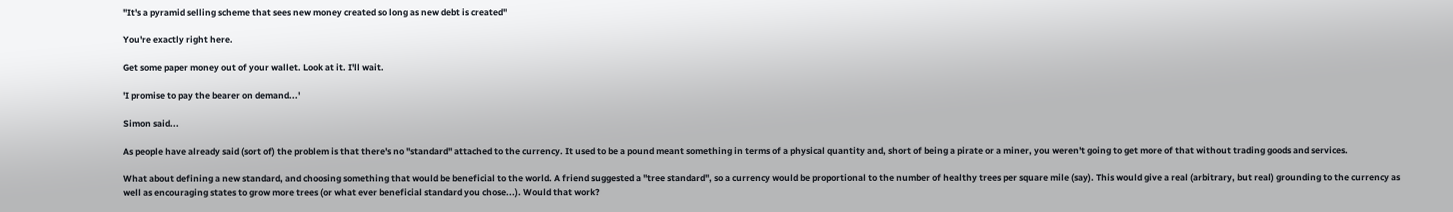"It's a pyramid selling scheme that sees new money created so long as new debt is created"

You're exactly right here.

Get some paper money out of your wallet. Look at it. I'll wait.

'I promise to pay the bearer on demand...'

Simon said...

As people have already said (sort of) the problem is that there's no "standard" attached to the currency. It used to be a pound meant something in terms of a physical quantity and, short of being a pirate or a miner, you weren't going to get more of that without trading goods and services.

What about defining a new standard, and choosing something that would be beneficial to the world. A friend suggested a "tree standard", so a currency would be proportional to the number of healthy trees per square mile (say). This would give a real (arbitrary, but real) grounding to the currency as well as encouraging states to grow more trees (or what ever beneficial standard you chose...). Would that work?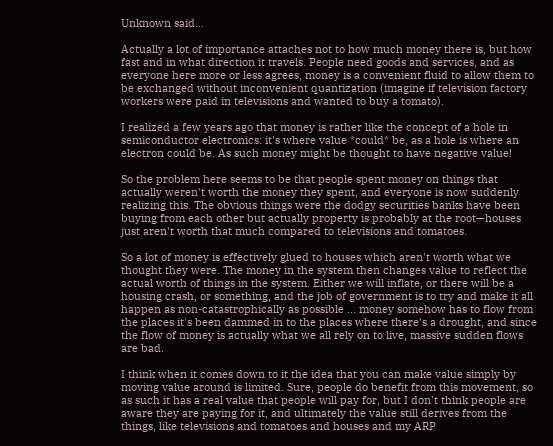Unknown said...

Actually a lot of importance attaches not to how much money there is, but how fast and in what direction it travels. People need goods and services, and as everyone here more or less agrees, money is a convenient fluid to allow them to be exchanged without inconvenient quantization (imagine if television factory workers were paid in televisions and wanted to buy a tomato).

I realized a few years ago that money is rather like the concept of a hole in semiconductor electronics: it's where value *could* be, as a hole is where an electron could be. As such money might be thought to have negative value!

So the problem here seems to be that people spent money on things that actually weren't worth the money they spent, and everyone is now suddenly realizing this. The obvious things were the dodgy securities banks have been buying from each other but actually property is probably at the root—houses just aren't worth that much compared to televisions and tomatoes.

So a lot of money is effectively glued to houses which aren't worth what we thought they were. The money in the system then changes value to reflect the actual worth of things in the system. Either we will inflate, or there will be a housing crash, or something, and the job of government is to try and make it all happen as non-catastrophically as possible ... money somehow has to flow from the places it's been dammed in to the places where there's a drought, and since the flow of money is actually what we all rely on to live, massive sudden flows are bad.

I think when it comes down to it the idea that you can make value simply by moving value around is limited. Sure, people do benefit from this movement, so as such it has a real value that people will pay for, but I don't think people are aware they are paying for it, and ultimately the value still derives from the things, like televisions and tomatoes and houses and my ARP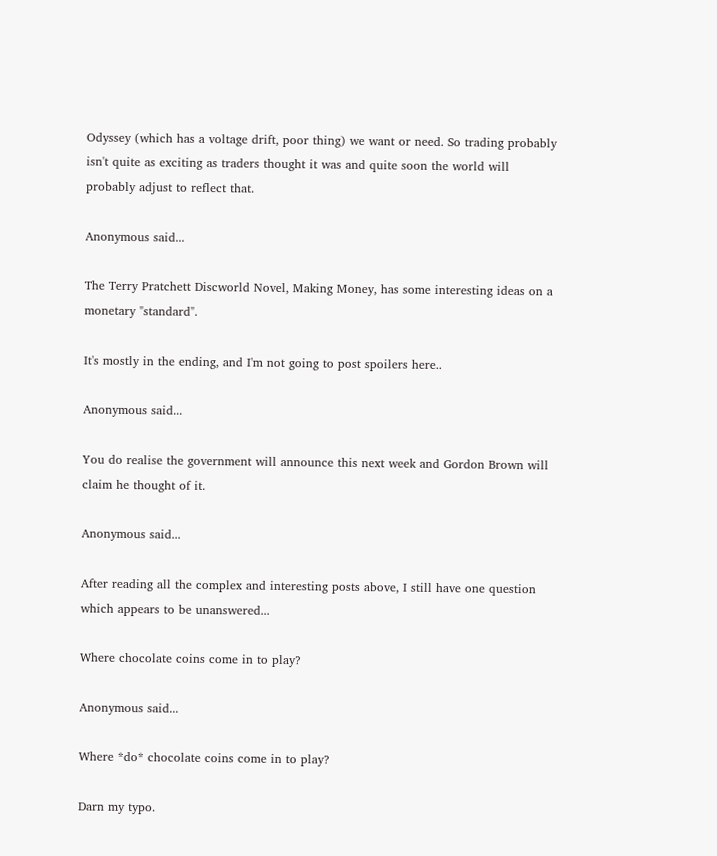Odyssey (which has a voltage drift, poor thing) we want or need. So trading probably isn't quite as exciting as traders thought it was and quite soon the world will probably adjust to reflect that.

Anonymous said...

The Terry Pratchett Discworld Novel, Making Money, has some interesting ideas on a monetary "standard".

It's mostly in the ending, and I'm not going to post spoilers here..

Anonymous said...

You do realise the government will announce this next week and Gordon Brown will claim he thought of it.

Anonymous said...

After reading all the complex and interesting posts above, I still have one question which appears to be unanswered...

Where chocolate coins come in to play?

Anonymous said...

Where *do* chocolate coins come in to play?

Darn my typo.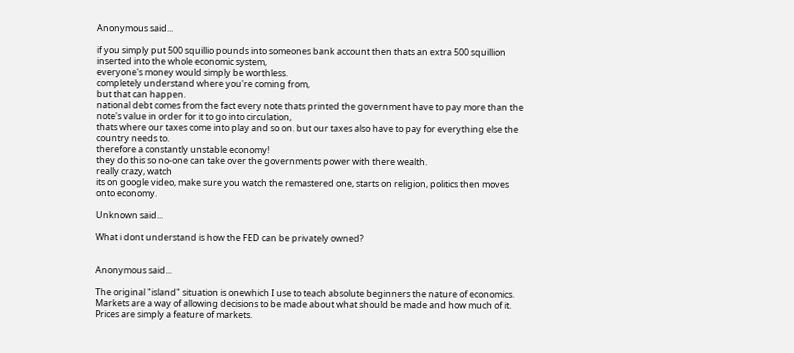Anonymous said...

if you simply put 500 squillio pounds into someones bank account then thats an extra 500 squillion inserted into the whole economic system,
everyone's money would simply be worthless.
completely understand where you're coming from,
but that can happen.
national debt comes from the fact every note thats printed the government have to pay more than the note's value in order for it to go into circulation,
thats where our taxes come into play and so on. but our taxes also have to pay for everything else the country needs to.
therefore a constantly unstable economy!
they do this so no-one can take over the governments power with there wealth.
really crazy, watch
its on google video, make sure you watch the remastered one, starts on religion, politics then moves onto economy.

Unknown said...

What i dont understand is how the FED can be privately owned?


Anonymous said...

The original "island" situation is onewhich I use to teach absolute beginners the nature of economics.
Markets are a way of allowing decisions to be made about what should be made and how much of it. Prices are simply a feature of markets.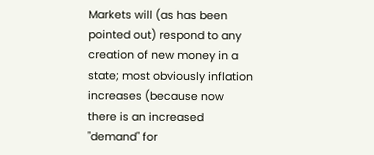Markets will (as has been pointed out) respond to any creation of new money in a state; most obviously inflation increases (because now there is an increased "demand" for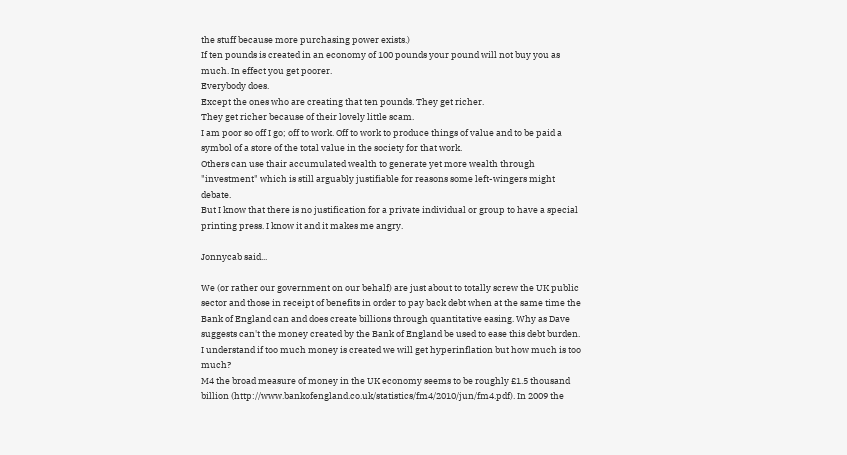the stuff because more purchasing power exists.)
If ten pounds is created in an economy of 100 pounds your pound will not buy you as much. In effect you get poorer.
Everybody does.
Except the ones who are creating that ten pounds. They get richer.
They get richer because of their lovely little scam.
I am poor so off I go; off to work. Off to work to produce things of value and to be paid a symbol of a store of the total value in the society for that work.
Others can use thair accumulated wealth to generate yet more wealth through "investment" which is still arguably justifiable for reasons some left-wingers might debate.
But I know that there is no justification for a private individual or group to have a special printing press. I know it and it makes me angry.

Jonnycab said...

We (or rather our government on our behalf) are just about to totally screw the UK public sector and those in receipt of benefits in order to pay back debt when at the same time the Bank of England can and does create billions through quantitative easing. Why as Dave suggests can't the money created by the Bank of England be used to ease this debt burden. I understand if too much money is created we will get hyperinflation but how much is too much?
M4 the broad measure of money in the UK economy seems to be roughly £1.5 thousand billion (http://www.bankofengland.co.uk/statistics/fm4/2010/jun/fm4.pdf). In 2009 the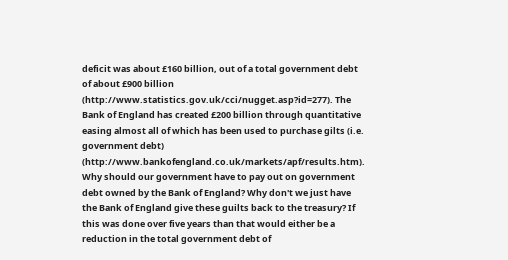deficit was about £160 billion, out of a total government debt of about £900 billion (http://www.statistics.gov.uk/cci/nugget.asp?id=277). The Bank of England has created £200 billion through quantitative easing almost all of which has been used to purchase gilts (i.e. government debt) (http://www.bankofengland.co.uk/markets/apf/results.htm). Why should our government have to pay out on government debt owned by the Bank of England? Why don't we just have the Bank of England give these guilts back to the treasury? If this was done over five years than that would either be a reduction in the total government debt of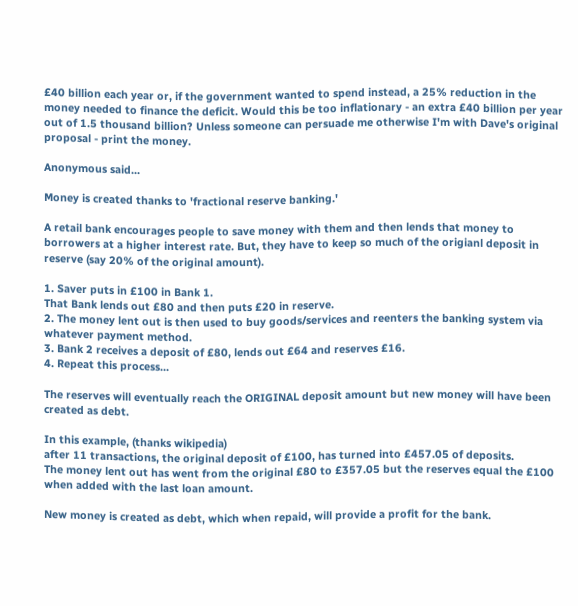£40 billion each year or, if the government wanted to spend instead, a 25% reduction in the money needed to finance the deficit. Would this be too inflationary - an extra £40 billion per year out of 1.5 thousand billion? Unless someone can persuade me otherwise I'm with Dave's original proposal - print the money.

Anonymous said...

Money is created thanks to 'fractional reserve banking.'

A retail bank encourages people to save money with them and then lends that money to borrowers at a higher interest rate. But, they have to keep so much of the origianl deposit in reserve (say 20% of the original amount).

1. Saver puts in £100 in Bank 1.
That Bank lends out £80 and then puts £20 in reserve.
2. The money lent out is then used to buy goods/services and reenters the banking system via whatever payment method.
3. Bank 2 receives a deposit of £80, lends out £64 and reserves £16.
4. Repeat this process...

The reserves will eventually reach the ORIGINAL deposit amount but new money will have been created as debt.

In this example, (thanks wikipedia)
after 11 transactions, the original deposit of £100, has turned into £457.05 of deposits.
The money lent out has went from the original £80 to £357.05 but the reserves equal the £100 when added with the last loan amount.

New money is created as debt, which when repaid, will provide a profit for the bank.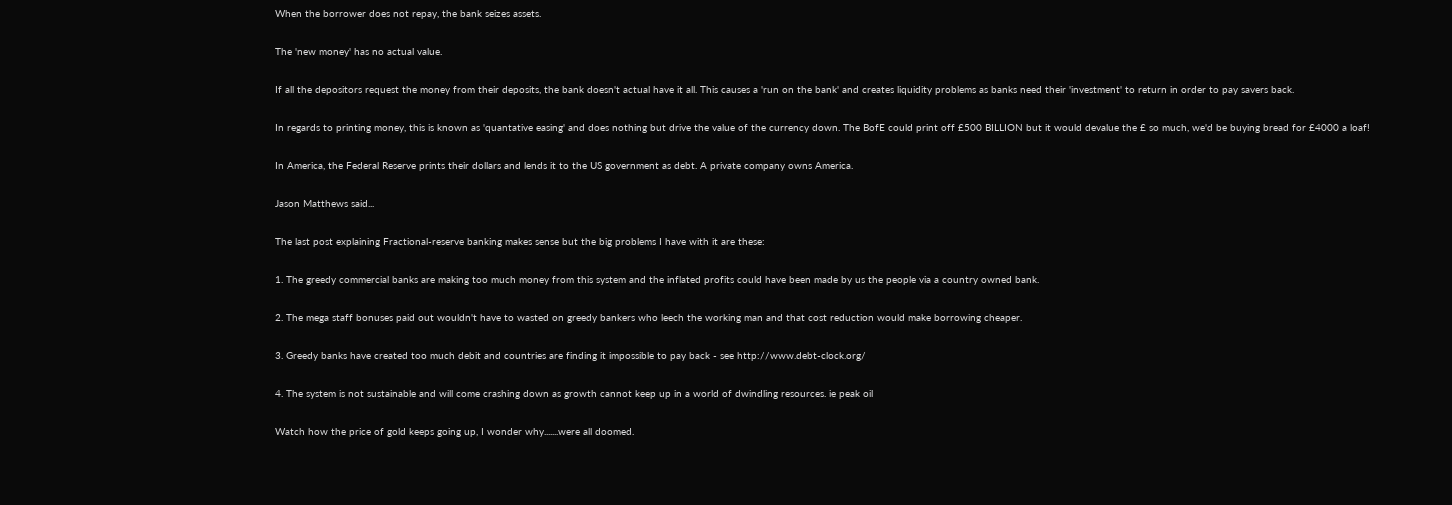When the borrower does not repay, the bank seizes assets.

The 'new money' has no actual value.

If all the depositors request the money from their deposits, the bank doesn't actual have it all. This causes a 'run on the bank' and creates liquidity problems as banks need their 'investment' to return in order to pay savers back.

In regards to printing money, this is known as 'quantative easing' and does nothing but drive the value of the currency down. The BofE could print off £500 BILLION but it would devalue the £ so much, we'd be buying bread for £4000 a loaf!

In America, the Federal Reserve prints their dollars and lends it to the US government as debt. A private company owns America.

Jason Matthews said...

The last post explaining Fractional-reserve banking makes sense but the big problems I have with it are these:

1. The greedy commercial banks are making too much money from this system and the inflated profits could have been made by us the people via a country owned bank.

2. The mega staff bonuses paid out wouldn't have to wasted on greedy bankers who leech the working man and that cost reduction would make borrowing cheaper.

3. Greedy banks have created too much debit and countries are finding it impossible to pay back - see http://www.debt-clock.org/

4. The system is not sustainable and will come crashing down as growth cannot keep up in a world of dwindling resources. ie peak oil

Watch how the price of gold keeps going up, I wonder why.......were all doomed.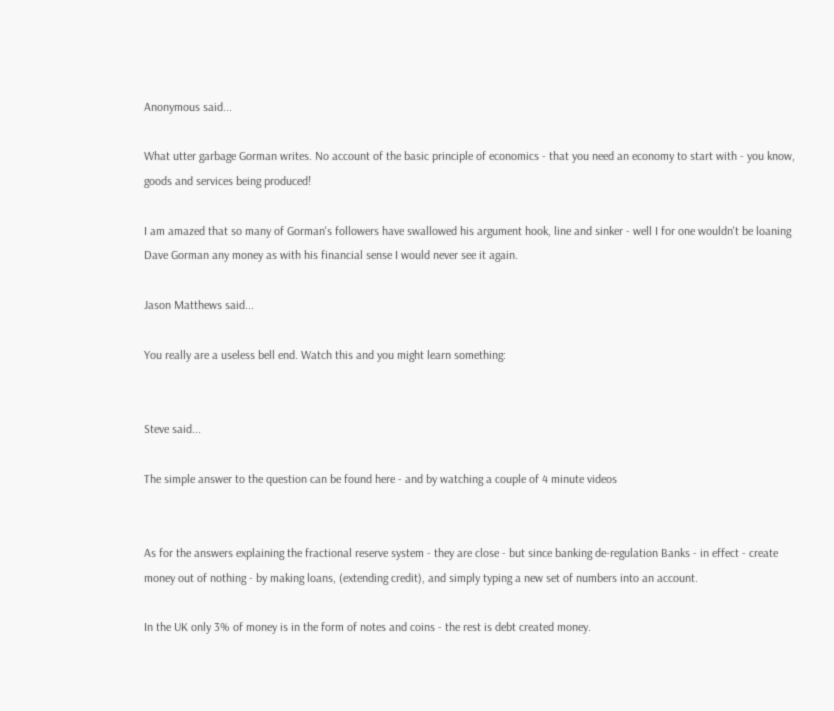Anonymous said...

What utter garbage Gorman writes. No account of the basic principle of economics - that you need an economy to start with - you know, goods and services being produced!

I am amazed that so many of Gorman's followers have swallowed his argument hook, line and sinker - well I for one wouldn't be loaning Dave Gorman any money as with his financial sense I would never see it again.

Jason Matthews said...

You really are a useless bell end. Watch this and you might learn something:


Steve said...

The simple answer to the question can be found here - and by watching a couple of 4 minute videos


As for the answers explaining the fractional reserve system - they are close - but since banking de-regulation Banks - in effect - create money out of nothing - by making loans, (extending credit), and simply typing a new set of numbers into an account.

In the UK only 3% of money is in the form of notes and coins - the rest is debt created money.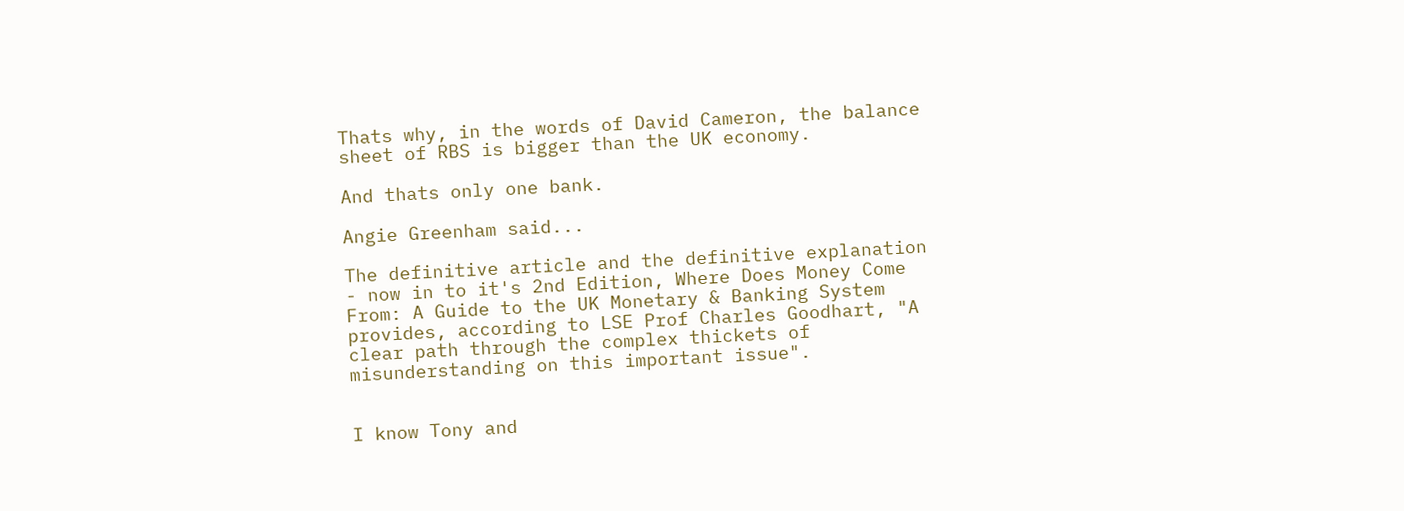Thats why, in the words of David Cameron, the balance sheet of RBS is bigger than the UK economy.

And thats only one bank.

Angie Greenham said...

The definitive article and the definitive explanation - now in to it's 2nd Edition, Where Does Money Come From: A Guide to the UK Monetary & Banking System provides, according to LSE Prof Charles Goodhart, "A clear path through the complex thickets of misunderstanding on this important issue".


I know Tony and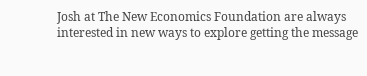Josh at The New Economics Foundation are always interested in new ways to explore getting the message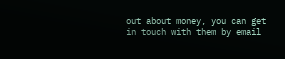out about money, you can get in touch with them by email